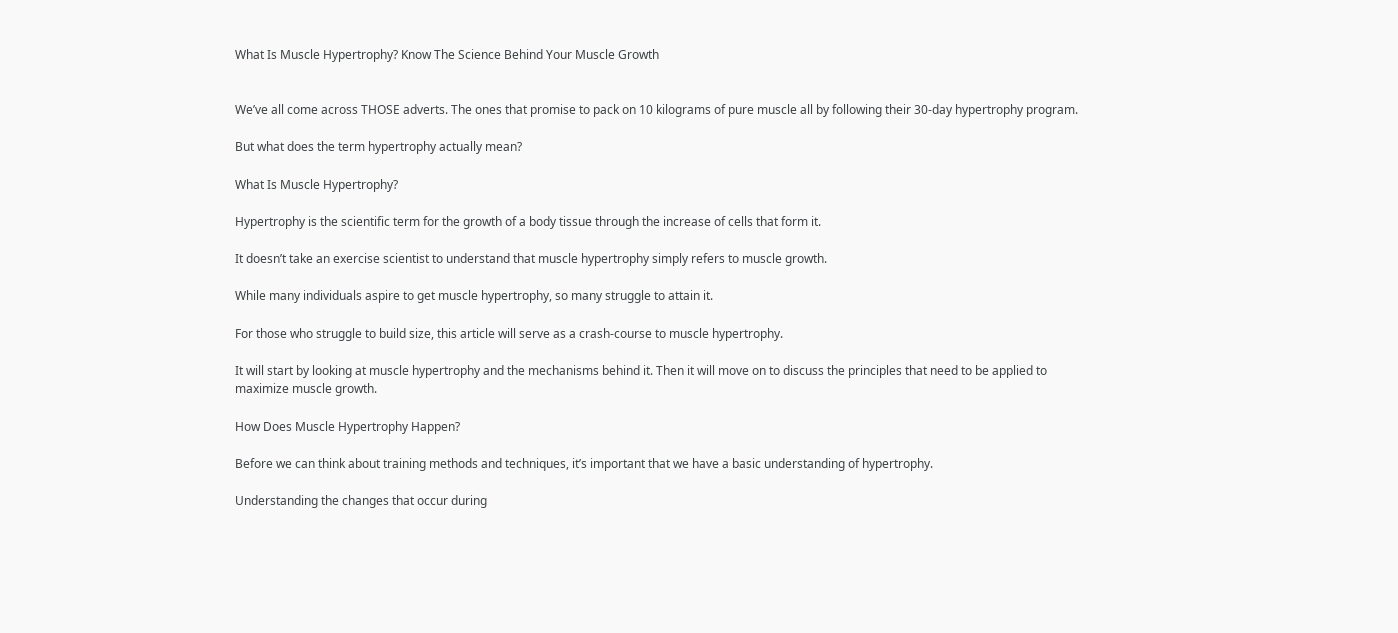What Is Muscle Hypertrophy? Know The Science Behind Your Muscle Growth


We’ve all come across THOSE adverts. The ones that promise to pack on 10 kilograms of pure muscle all by following their 30-day hypertrophy program.

But what does the term hypertrophy actually mean?

What Is Muscle Hypertrophy?

Hypertrophy is the scientific term for the growth of a body tissue through the increase of cells that form it.

It doesn’t take an exercise scientist to understand that muscle hypertrophy simply refers to muscle growth.

While many individuals aspire to get muscle hypertrophy, so many struggle to attain it.

For those who struggle to build size, this article will serve as a crash-course to muscle hypertrophy.

It will start by looking at muscle hypertrophy and the mechanisms behind it. Then it will move on to discuss the principles that need to be applied to maximize muscle growth.

How Does Muscle Hypertrophy Happen?

Before we can think about training methods and techniques, it’s important that we have a basic understanding of hypertrophy.

Understanding the changes that occur during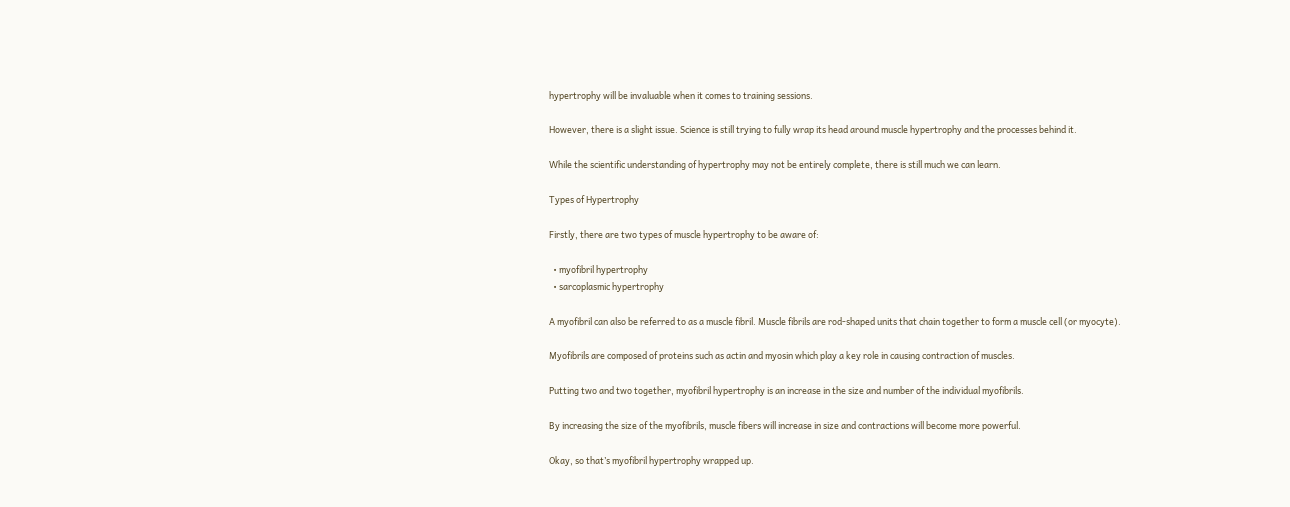hypertrophy will be invaluable when it comes to training sessions.

However, there is a slight issue. Science is still trying to fully wrap its head around muscle hypertrophy and the processes behind it.

While the scientific understanding of hypertrophy may not be entirely complete, there is still much we can learn.

Types of Hypertrophy

Firstly, there are two types of muscle hypertrophy to be aware of:

  • myofibril hypertrophy
  • sarcoplasmic hypertrophy

A myofibril can also be referred to as a muscle fibril. Muscle fibrils are rod-shaped units that chain together to form a muscle cell (or myocyte).

Myofibrils are composed of proteins such as actin and myosin which play a key role in causing contraction of muscles.

Putting two and two together, myofibril hypertrophy is an increase in the size and number of the individual myofibrils.

By increasing the size of the myofibrils, muscle fibers will increase in size and contractions will become more powerful.

Okay, so that’s myofibril hypertrophy wrapped up.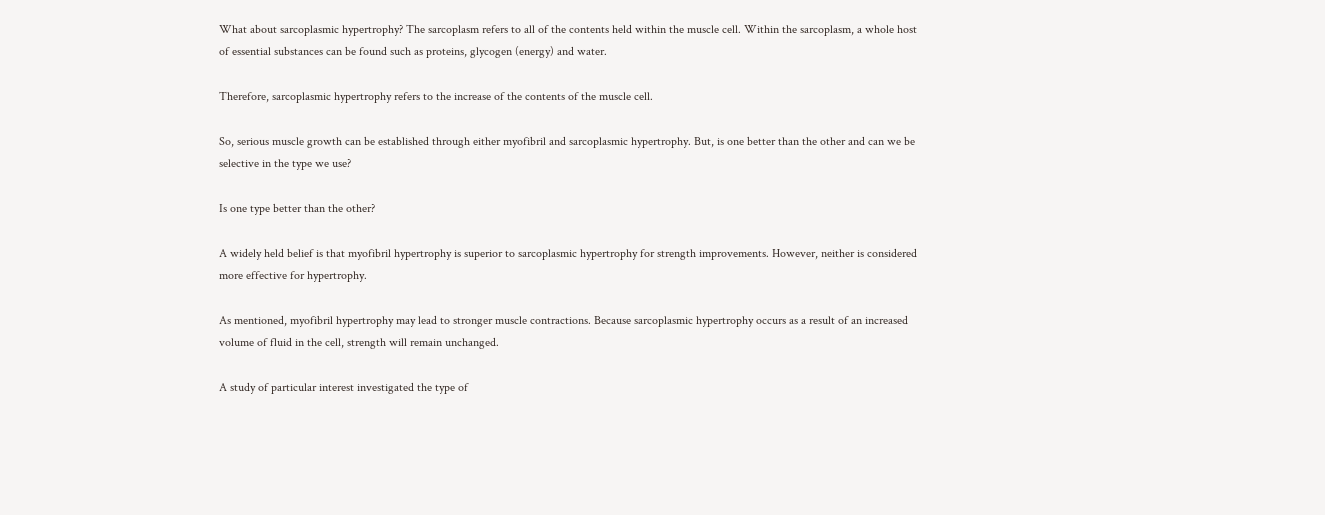What about sarcoplasmic hypertrophy? The sarcoplasm refers to all of the contents held within the muscle cell. Within the sarcoplasm, a whole host of essential substances can be found such as proteins, glycogen (energy) and water.

Therefore, sarcoplasmic hypertrophy refers to the increase of the contents of the muscle cell.

So, serious muscle growth can be established through either myofibril and sarcoplasmic hypertrophy. But, is one better than the other and can we be selective in the type we use?

Is one type better than the other?

A widely held belief is that myofibril hypertrophy is superior to sarcoplasmic hypertrophy for strength improvements. However, neither is considered more effective for hypertrophy.

As mentioned, myofibril hypertrophy may lead to stronger muscle contractions. Because sarcoplasmic hypertrophy occurs as a result of an increased volume of fluid in the cell, strength will remain unchanged.

A study of particular interest investigated the type of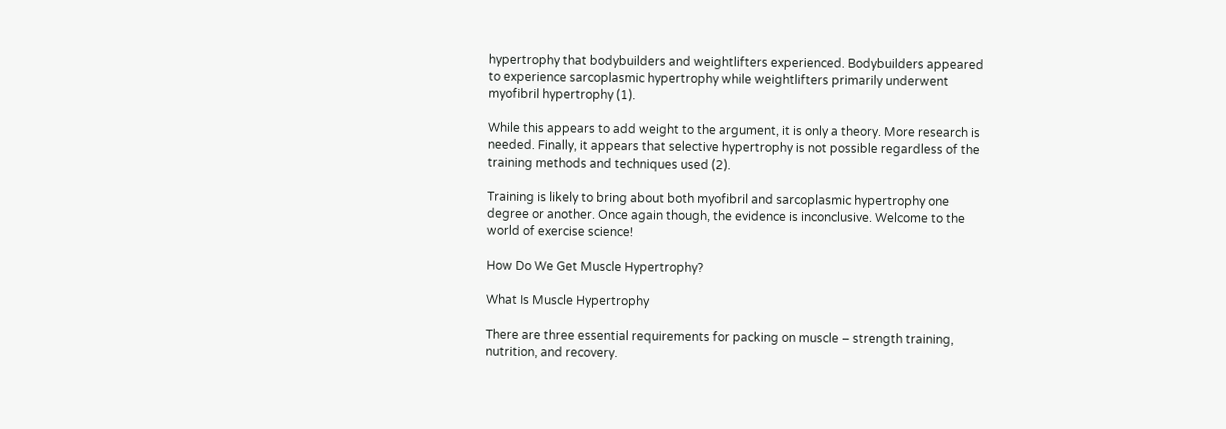hypertrophy that bodybuilders and weightlifters experienced. Bodybuilders appeared to experience sarcoplasmic hypertrophy while weightlifters primarily underwent myofibril hypertrophy (1).

While this appears to add weight to the argument, it is only a theory. More research is needed. Finally, it appears that selective hypertrophy is not possible regardless of the training methods and techniques used (2).

Training is likely to bring about both myofibril and sarcoplasmic hypertrophy one degree or another. Once again though, the evidence is inconclusive. Welcome to the world of exercise science!

How Do We Get Muscle Hypertrophy?

What Is Muscle Hypertrophy

There are three essential requirements for packing on muscle – strength training, nutrition, and recovery.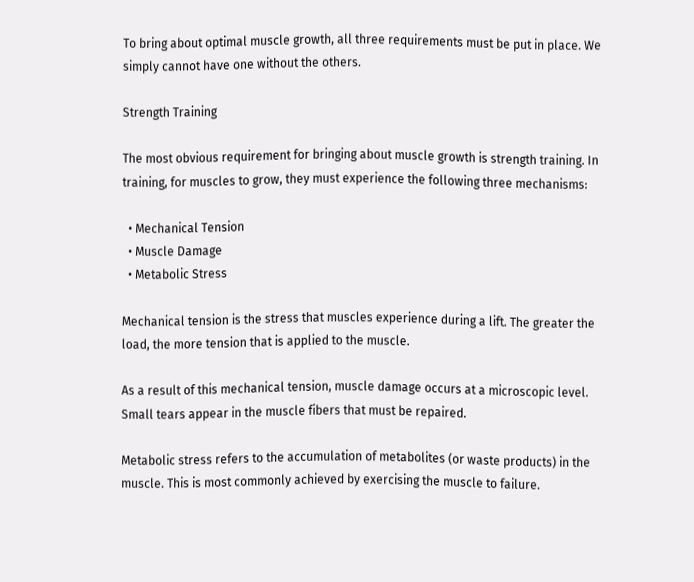To bring about optimal muscle growth, all three requirements must be put in place. We simply cannot have one without the others.

Strength Training

The most obvious requirement for bringing about muscle growth is strength training. In training, for muscles to grow, they must experience the following three mechanisms:

  • Mechanical Tension
  • Muscle Damage
  • Metabolic Stress

Mechanical tension is the stress that muscles experience during a lift. The greater the load, the more tension that is applied to the muscle.

As a result of this mechanical tension, muscle damage occurs at a microscopic level. Small tears appear in the muscle fibers that must be repaired.

Metabolic stress refers to the accumulation of metabolites (or waste products) in the muscle. This is most commonly achieved by exercising the muscle to failure.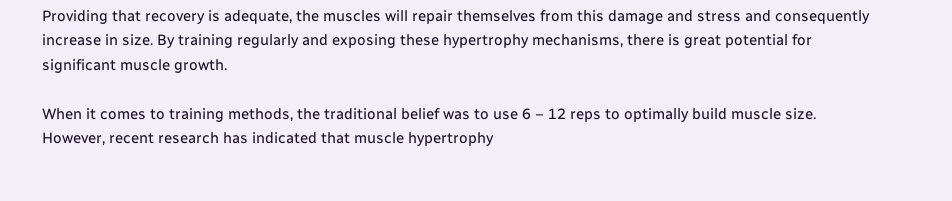Providing that recovery is adequate, the muscles will repair themselves from this damage and stress and consequently increase in size. By training regularly and exposing these hypertrophy mechanisms, there is great potential for significant muscle growth.

When it comes to training methods, the traditional belief was to use 6 – 12 reps to optimally build muscle size. However, recent research has indicated that muscle hypertrophy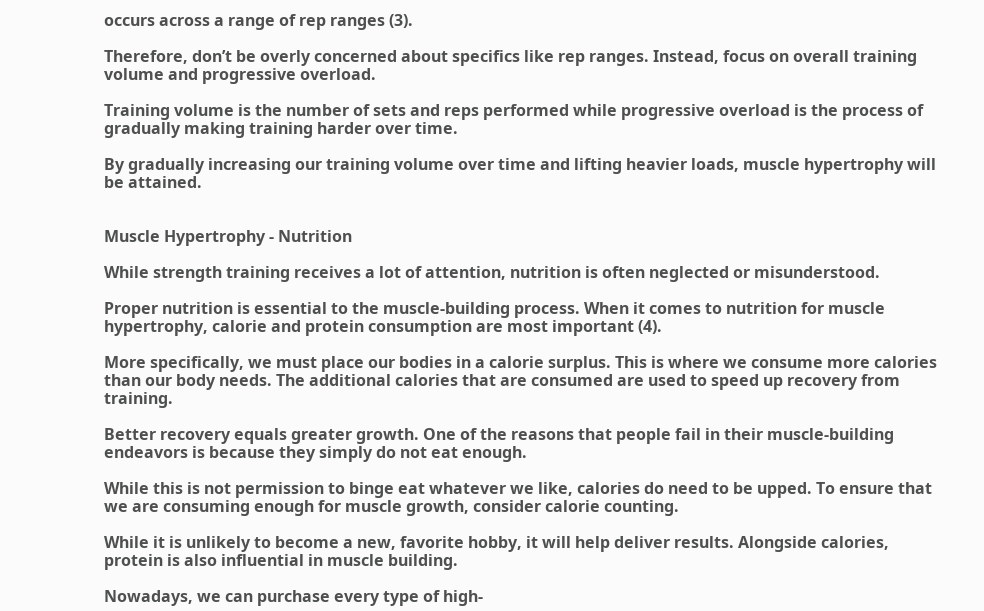occurs across a range of rep ranges (3).

Therefore, don’t be overly concerned about specifics like rep ranges. Instead, focus on overall training volume and progressive overload.

Training volume is the number of sets and reps performed while progressive overload is the process of gradually making training harder over time.

By gradually increasing our training volume over time and lifting heavier loads, muscle hypertrophy will be attained.


Muscle Hypertrophy - Nutrition

While strength training receives a lot of attention, nutrition is often neglected or misunderstood.

Proper nutrition is essential to the muscle-building process. When it comes to nutrition for muscle hypertrophy, calorie and protein consumption are most important (4).

More specifically, we must place our bodies in a calorie surplus. This is where we consume more calories than our body needs. The additional calories that are consumed are used to speed up recovery from training.

Better recovery equals greater growth. One of the reasons that people fail in their muscle-building endeavors is because they simply do not eat enough.

While this is not permission to binge eat whatever we like, calories do need to be upped. To ensure that we are consuming enough for muscle growth, consider calorie counting.

While it is unlikely to become a new, favorite hobby, it will help deliver results. Alongside calories, protein is also influential in muscle building.

Nowadays, we can purchase every type of high-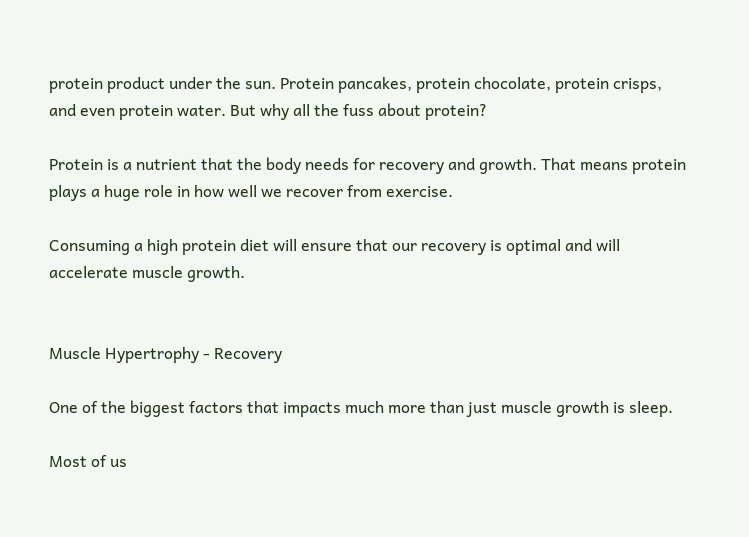protein product under the sun. Protein pancakes, protein chocolate, protein crisps, and even protein water. But why all the fuss about protein?

Protein is a nutrient that the body needs for recovery and growth. That means protein plays a huge role in how well we recover from exercise.

Consuming a high protein diet will ensure that our recovery is optimal and will accelerate muscle growth.


Muscle Hypertrophy - Recovery

One of the biggest factors that impacts much more than just muscle growth is sleep.

Most of us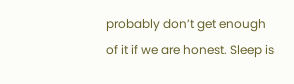probably don’t get enough of it if we are honest. Sleep is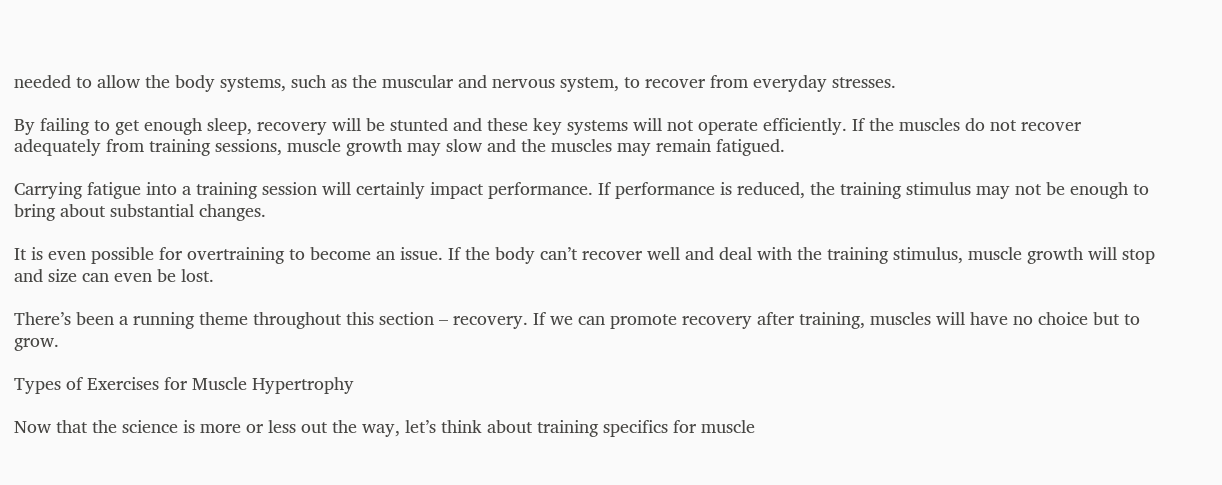needed to allow the body systems, such as the muscular and nervous system, to recover from everyday stresses.

By failing to get enough sleep, recovery will be stunted and these key systems will not operate efficiently. If the muscles do not recover adequately from training sessions, muscle growth may slow and the muscles may remain fatigued.

Carrying fatigue into a training session will certainly impact performance. If performance is reduced, the training stimulus may not be enough to bring about substantial changes.

It is even possible for overtraining to become an issue. If the body can’t recover well and deal with the training stimulus, muscle growth will stop and size can even be lost.

There’s been a running theme throughout this section – recovery. If we can promote recovery after training, muscles will have no choice but to grow.

Types of Exercises for Muscle Hypertrophy

Now that the science is more or less out the way, let’s think about training specifics for muscle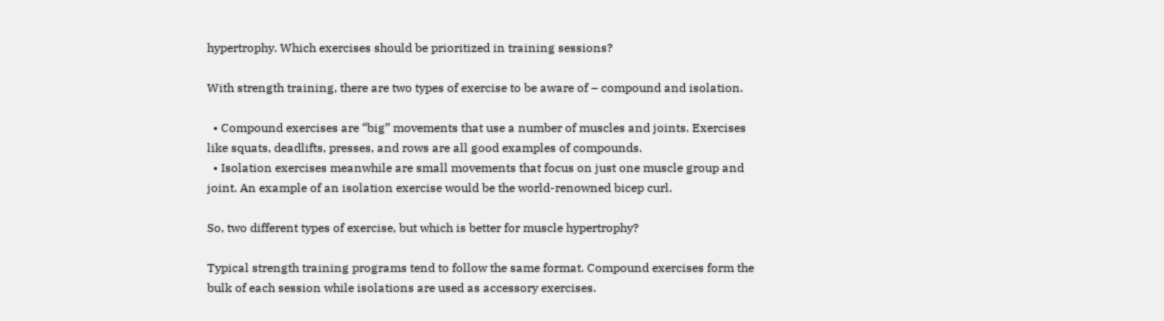hypertrophy. Which exercises should be prioritized in training sessions?

With strength training, there are two types of exercise to be aware of – compound and isolation.

  • Compound exercises are “big” movements that use a number of muscles and joints. Exercises like squats, deadlifts, presses, and rows are all good examples of compounds.
  • Isolation exercises meanwhile are small movements that focus on just one muscle group and joint. An example of an isolation exercise would be the world-renowned bicep curl.

So, two different types of exercise, but which is better for muscle hypertrophy?

Typical strength training programs tend to follow the same format. Compound exercises form the bulk of each session while isolations are used as accessory exercises.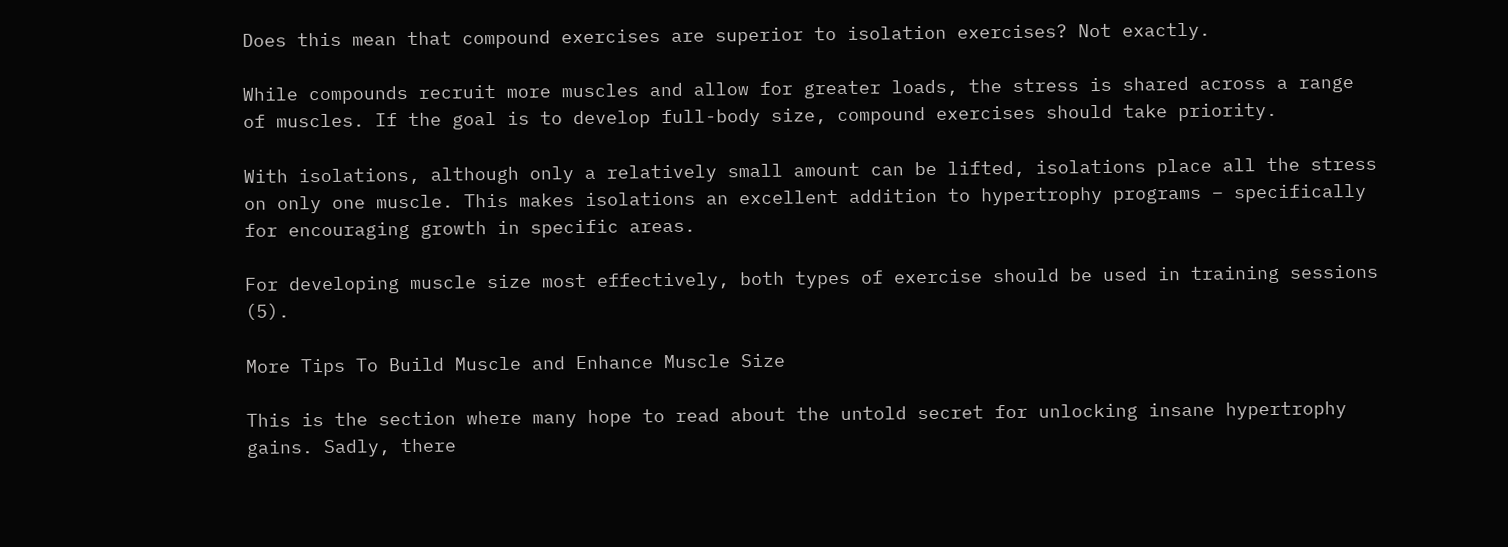Does this mean that compound exercises are superior to isolation exercises? Not exactly.

While compounds recruit more muscles and allow for greater loads, the stress is shared across a range of muscles. If the goal is to develop full-body size, compound exercises should take priority.

With isolations, although only a relatively small amount can be lifted, isolations place all the stress on only one muscle. This makes isolations an excellent addition to hypertrophy programs – specifically for encouraging growth in specific areas.

For developing muscle size most effectively, both types of exercise should be used in training sessions (5).

More Tips To Build Muscle and Enhance Muscle Size

This is the section where many hope to read about the untold secret for unlocking insane hypertrophy gains. Sadly, there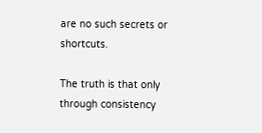are no such secrets or shortcuts.

The truth is that only through consistency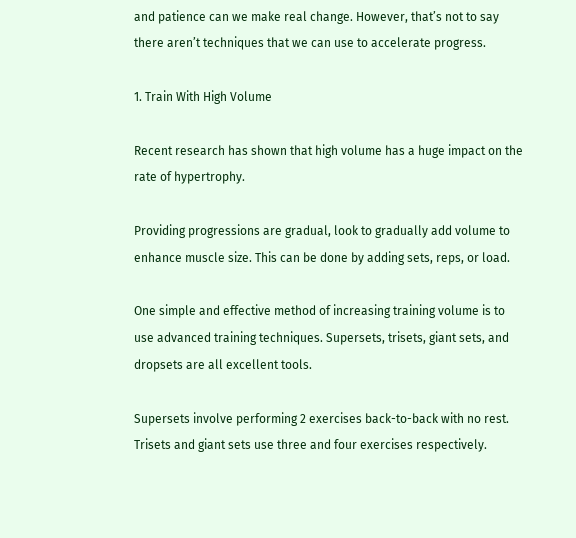and patience can we make real change. However, that’s not to say there aren’t techniques that we can use to accelerate progress.

1. Train With High Volume

Recent research has shown that high volume has a huge impact on the rate of hypertrophy.

Providing progressions are gradual, look to gradually add volume to enhance muscle size. This can be done by adding sets, reps, or load.

One simple and effective method of increasing training volume is to use advanced training techniques. Supersets, trisets, giant sets, and dropsets are all excellent tools.

Supersets involve performing 2 exercises back-to-back with no rest. Trisets and giant sets use three and four exercises respectively.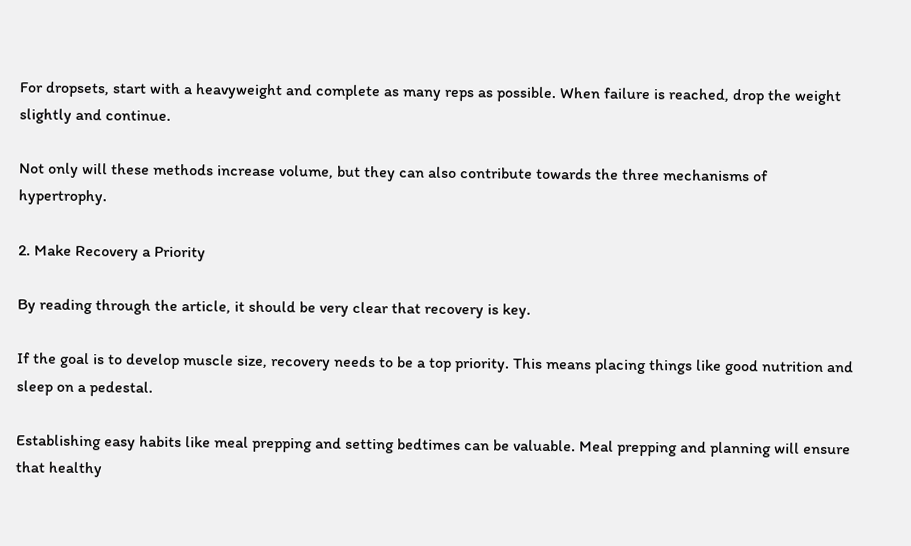For dropsets, start with a heavyweight and complete as many reps as possible. When failure is reached, drop the weight slightly and continue.

Not only will these methods increase volume, but they can also contribute towards the three mechanisms of hypertrophy.

2. Make Recovery a Priority

By reading through the article, it should be very clear that recovery is key.

If the goal is to develop muscle size, recovery needs to be a top priority. This means placing things like good nutrition and sleep on a pedestal.

Establishing easy habits like meal prepping and setting bedtimes can be valuable. Meal prepping and planning will ensure that healthy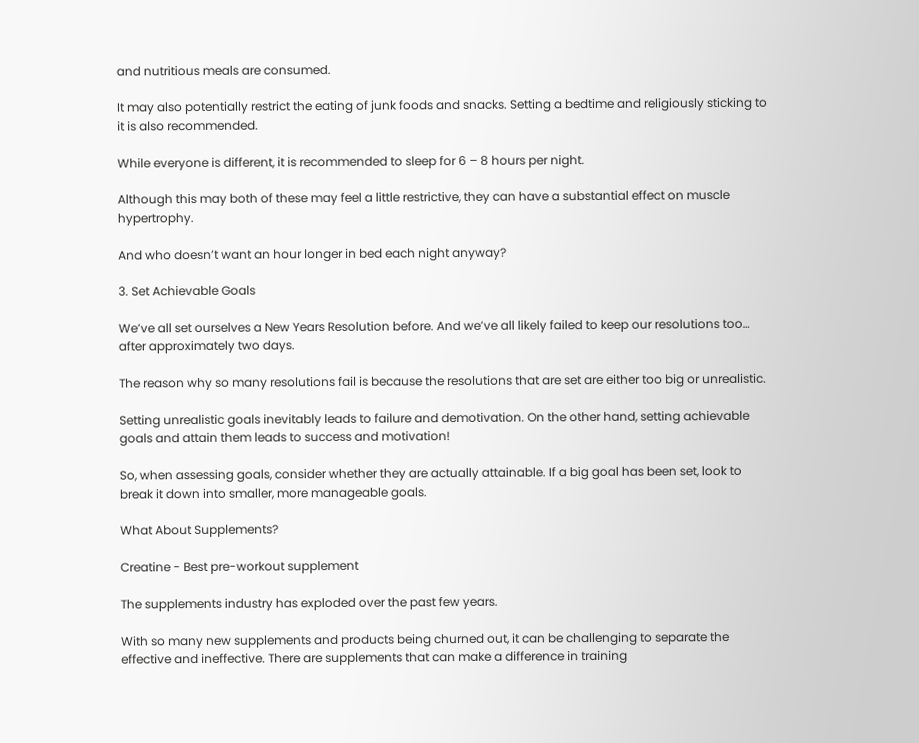and nutritious meals are consumed.

It may also potentially restrict the eating of junk foods and snacks. Setting a bedtime and religiously sticking to it is also recommended.

While everyone is different, it is recommended to sleep for 6 – 8 hours per night.

Although this may both of these may feel a little restrictive, they can have a substantial effect on muscle hypertrophy.

And who doesn’t want an hour longer in bed each night anyway?

3. Set Achievable Goals

We’ve all set ourselves a New Years Resolution before. And we’ve all likely failed to keep our resolutions too… after approximately two days.

The reason why so many resolutions fail is because the resolutions that are set are either too big or unrealistic.

Setting unrealistic goals inevitably leads to failure and demotivation. On the other hand, setting achievable goals and attain them leads to success and motivation!

So, when assessing goals, consider whether they are actually attainable. If a big goal has been set, look to break it down into smaller, more manageable goals.

What About Supplements?

Creatine - Best pre-workout supplement

The supplements industry has exploded over the past few years.

With so many new supplements and products being churned out, it can be challenging to separate the effective and ineffective. There are supplements that can make a difference in training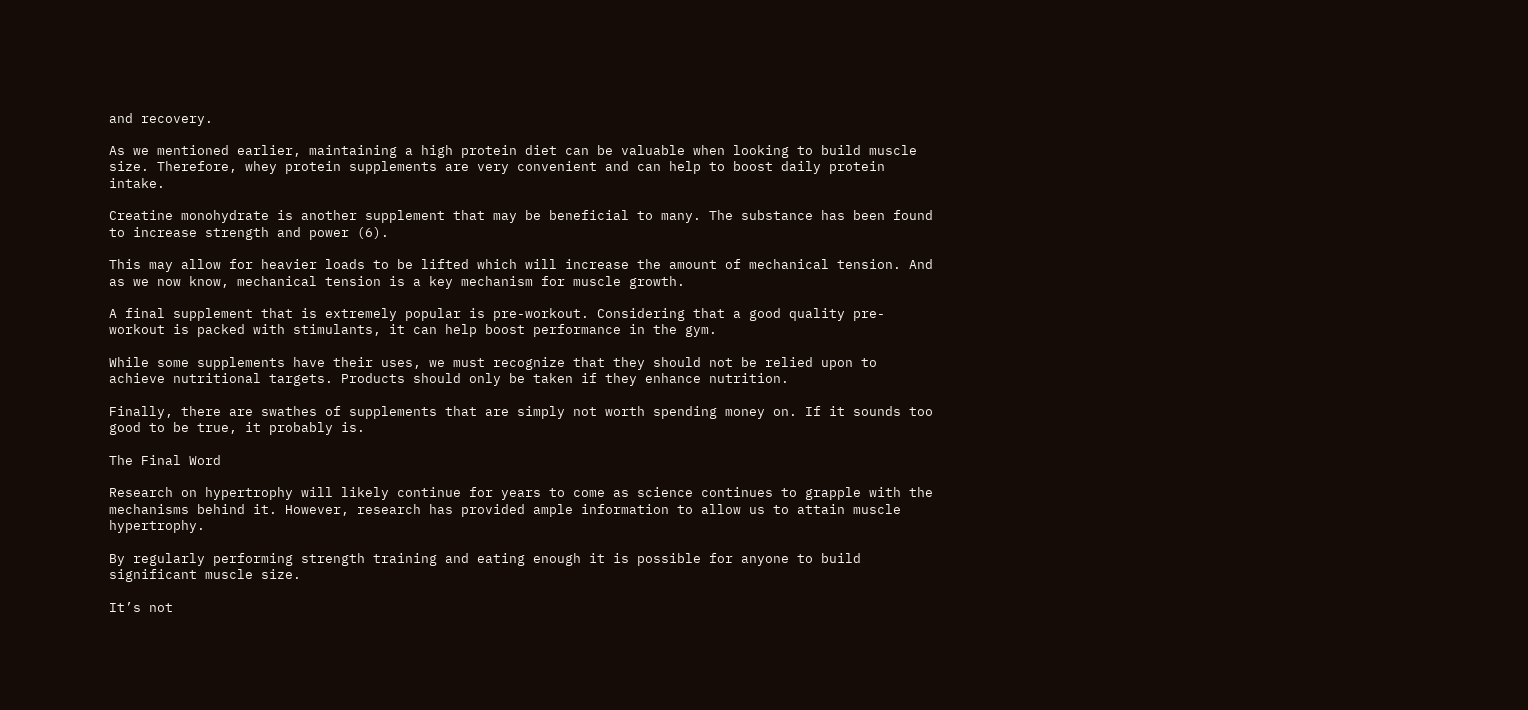and recovery.

As we mentioned earlier, maintaining a high protein diet can be valuable when looking to build muscle size. Therefore, whey protein supplements are very convenient and can help to boost daily protein intake.

Creatine monohydrate is another supplement that may be beneficial to many. The substance has been found to increase strength and power (6).

This may allow for heavier loads to be lifted which will increase the amount of mechanical tension. And as we now know, mechanical tension is a key mechanism for muscle growth.

A final supplement that is extremely popular is pre-workout. Considering that a good quality pre-workout is packed with stimulants, it can help boost performance in the gym.

While some supplements have their uses, we must recognize that they should not be relied upon to achieve nutritional targets. Products should only be taken if they enhance nutrition.

Finally, there are swathes of supplements that are simply not worth spending money on. If it sounds too good to be true, it probably is.

The Final Word

Research on hypertrophy will likely continue for years to come as science continues to grapple with the mechanisms behind it. However, research has provided ample information to allow us to attain muscle hypertrophy.

By regularly performing strength training and eating enough it is possible for anyone to build significant muscle size.

It’s not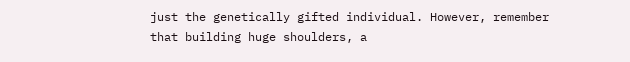just the genetically gifted individual. However, remember that building huge shoulders, a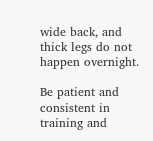wide back, and thick legs do not happen overnight.

Be patient and consistent in training and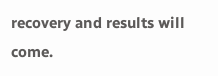recovery and results will come.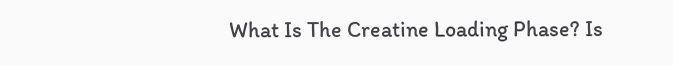What Is The Creatine Loading Phase? Is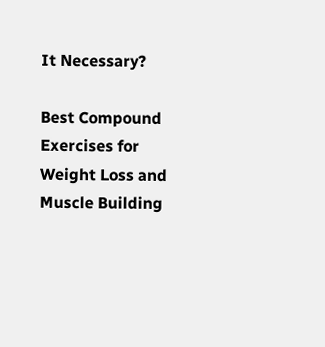It Necessary?

Best Compound Exercises for Weight Loss and Muscle Building